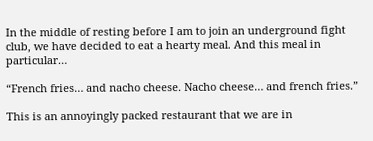In the middle of resting before I am to join an underground fight club, we have decided to eat a hearty meal. And this meal in particular…

“French fries… and nacho cheese. Nacho cheese… and french fries.”

This is an annoyingly packed restaurant that we are in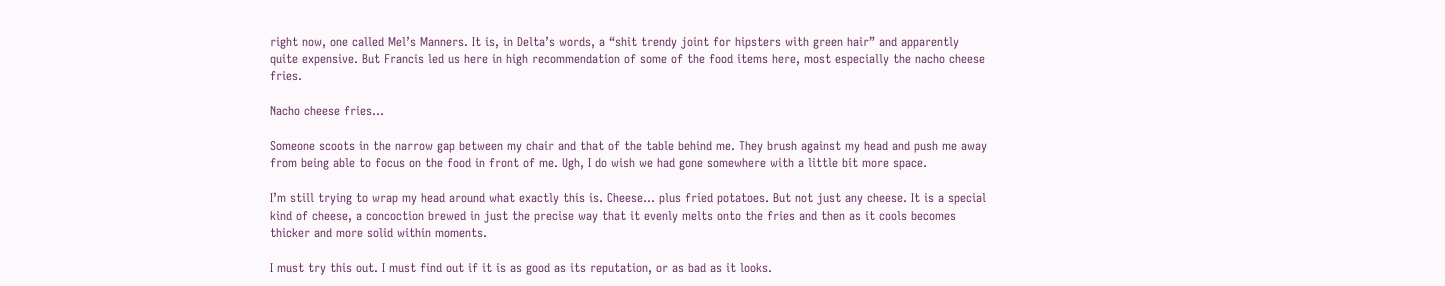right now, one called Mel’s Manners. It is, in Delta’s words, a “shit trendy joint for hipsters with green hair” and apparently quite expensive. But Francis led us here in high recommendation of some of the food items here, most especially the nacho cheese fries.

Nacho cheese fries…

Someone scoots in the narrow gap between my chair and that of the table behind me. They brush against my head and push me away from being able to focus on the food in front of me. Ugh, I do wish we had gone somewhere with a little bit more space.

I’m still trying to wrap my head around what exactly this is. Cheese… plus fried potatoes. But not just any cheese. It is a special kind of cheese, a concoction brewed in just the precise way that it evenly melts onto the fries and then as it cools becomes thicker and more solid within moments.

I must try this out. I must find out if it is as good as its reputation, or as bad as it looks.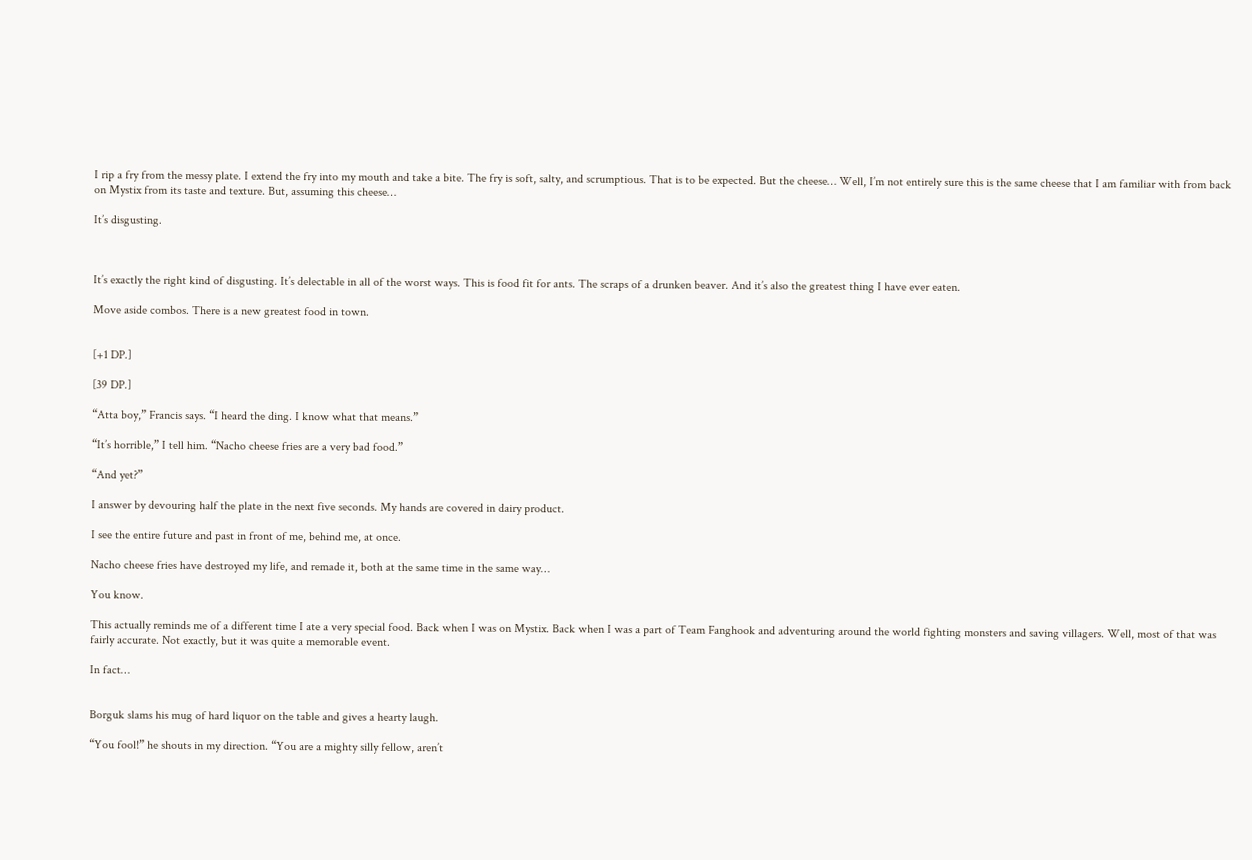I rip a fry from the messy plate. I extend the fry into my mouth and take a bite. The fry is soft, salty, and scrumptious. That is to be expected. But the cheese… Well, I’m not entirely sure this is the same cheese that I am familiar with from back on Mystix from its taste and texture. But, assuming this cheese…

It’s disgusting.



It’s exactly the right kind of disgusting. It’s delectable in all of the worst ways. This is food fit for ants. The scraps of a drunken beaver. And it’s also the greatest thing I have ever eaten.

Move aside combos. There is a new greatest food in town.


[+1 DP.]

[39 DP.]

“Atta boy,” Francis says. “I heard the ding. I know what that means.”

“It’s horrible,” I tell him. “Nacho cheese fries are a very bad food.”

“And yet?”

I answer by devouring half the plate in the next five seconds. My hands are covered in dairy product.

I see the entire future and past in front of me, behind me, at once.

Nacho cheese fries have destroyed my life, and remade it, both at the same time in the same way…

You know.

This actually reminds me of a different time I ate a very special food. Back when I was on Mystix. Back when I was a part of Team Fanghook and adventuring around the world fighting monsters and saving villagers. Well, most of that was fairly accurate. Not exactly, but it was quite a memorable event.

In fact…


Borguk slams his mug of hard liquor on the table and gives a hearty laugh.

“You fool!” he shouts in my direction. “You are a mighty silly fellow, aren’t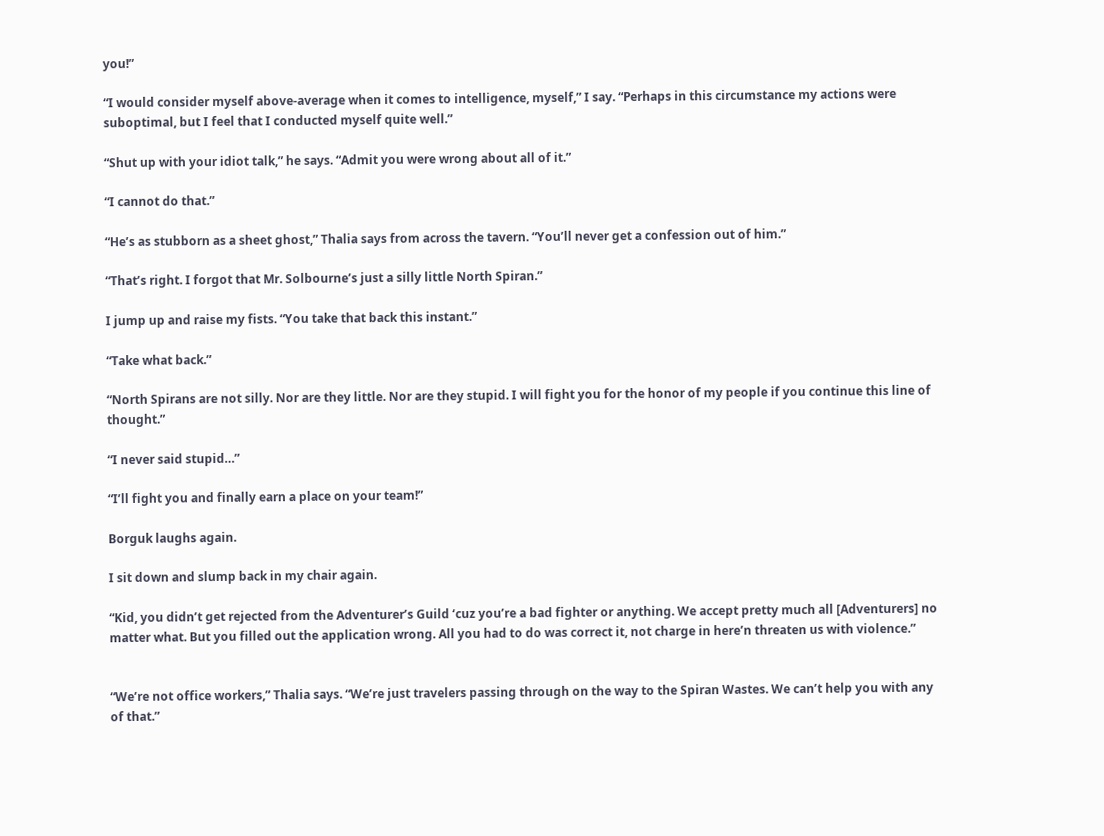you!”

“I would consider myself above-average when it comes to intelligence, myself,” I say. “Perhaps in this circumstance my actions were suboptimal, but I feel that I conducted myself quite well.”

“Shut up with your idiot talk,” he says. “Admit you were wrong about all of it.”

“I cannot do that.”

“He’s as stubborn as a sheet ghost,” Thalia says from across the tavern. “You’ll never get a confession out of him.”

“That’s right. I forgot that Mr. Solbourne’s just a silly little North Spiran.”

I jump up and raise my fists. “You take that back this instant.”

“Take what back.”

“North Spirans are not silly. Nor are they little. Nor are they stupid. I will fight you for the honor of my people if you continue this line of thought.”

“I never said stupid…”

“I’ll fight you and finally earn a place on your team!”

Borguk laughs again.

I sit down and slump back in my chair again.

“Kid, you didn’t get rejected from the Adventurer’s Guild ‘cuz you’re a bad fighter or anything. We accept pretty much all [Adventurers] no matter what. But you filled out the application wrong. All you had to do was correct it, not charge in here’n threaten us with violence.”


“We’re not office workers,” Thalia says. “We’re just travelers passing through on the way to the Spiran Wastes. We can’t help you with any of that.”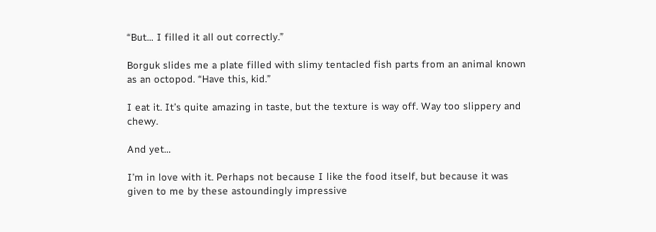“But… I filled it all out correctly.”

Borguk slides me a plate filled with slimy tentacled fish parts from an animal known as an octopod. “Have this, kid.”

I eat it. It’s quite amazing in taste, but the texture is way off. Way too slippery and chewy.

And yet…

I’m in love with it. Perhaps not because I like the food itself, but because it was given to me by these astoundingly impressive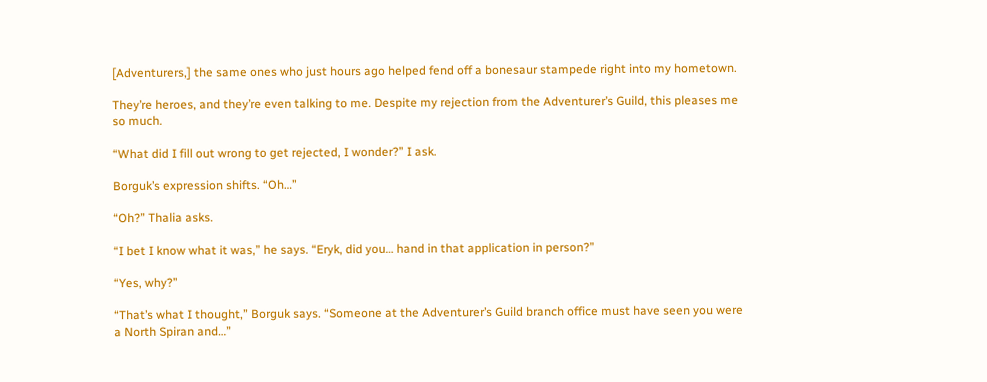[Adventurers,] the same ones who just hours ago helped fend off a bonesaur stampede right into my hometown.

They’re heroes, and they’re even talking to me. Despite my rejection from the Adventurer’s Guild, this pleases me so much.

“What did I fill out wrong to get rejected, I wonder?” I ask.

Borguk’s expression shifts. “Oh…”

“Oh?” Thalia asks.

“I bet I know what it was,” he says. “Eryk, did you… hand in that application in person?”

“Yes, why?”

“That’s what I thought,” Borguk says. “Someone at the Adventurer’s Guild branch office must have seen you were a North Spiran and…”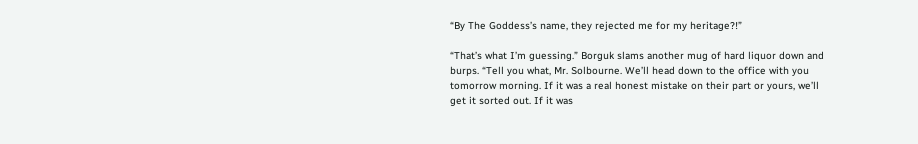“By The Goddess’s name, they rejected me for my heritage?!”

“That’s what I’m guessing.” Borguk slams another mug of hard liquor down and burps. “Tell you what, Mr. Solbourne. We’ll head down to the office with you tomorrow morning. If it was a real honest mistake on their part or yours, we’ll get it sorted out. If it was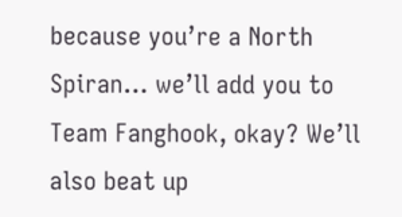because you’re a North Spiran… we’ll add you to Team Fanghook, okay? We’ll also beat up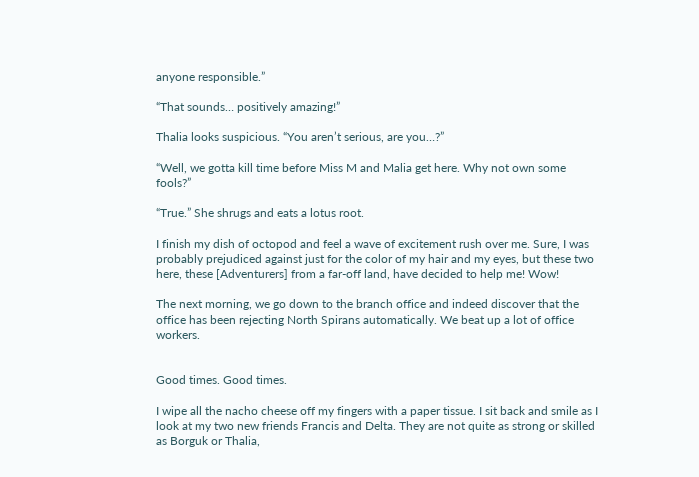anyone responsible.”

“That sounds… positively amazing!”

Thalia looks suspicious. “You aren’t serious, are you…?”

“Well, we gotta kill time before Miss M and Malia get here. Why not own some fools?”

“True.” She shrugs and eats a lotus root.

I finish my dish of octopod and feel a wave of excitement rush over me. Sure, I was probably prejudiced against just for the color of my hair and my eyes, but these two here, these [Adventurers] from a far-off land, have decided to help me! Wow!

The next morning, we go down to the branch office and indeed discover that the office has been rejecting North Spirans automatically. We beat up a lot of office workers.


Good times. Good times.

I wipe all the nacho cheese off my fingers with a paper tissue. I sit back and smile as I look at my two new friends Francis and Delta. They are not quite as strong or skilled as Borguk or Thalia,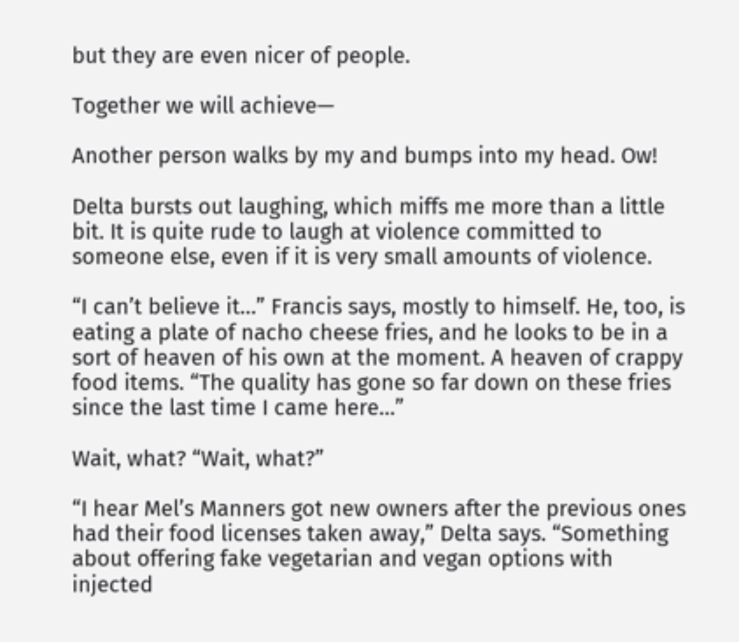but they are even nicer of people.

Together we will achieve—

Another person walks by my and bumps into my head. Ow!

Delta bursts out laughing, which miffs me more than a little bit. It is quite rude to laugh at violence committed to someone else, even if it is very small amounts of violence.

“I can’t believe it…” Francis says, mostly to himself. He, too, is eating a plate of nacho cheese fries, and he looks to be in a sort of heaven of his own at the moment. A heaven of crappy food items. “The quality has gone so far down on these fries since the last time I came here…”

Wait, what? “Wait, what?”

“I hear Mel’s Manners got new owners after the previous ones had their food licenses taken away,” Delta says. “Something about offering fake vegetarian and vegan options with injected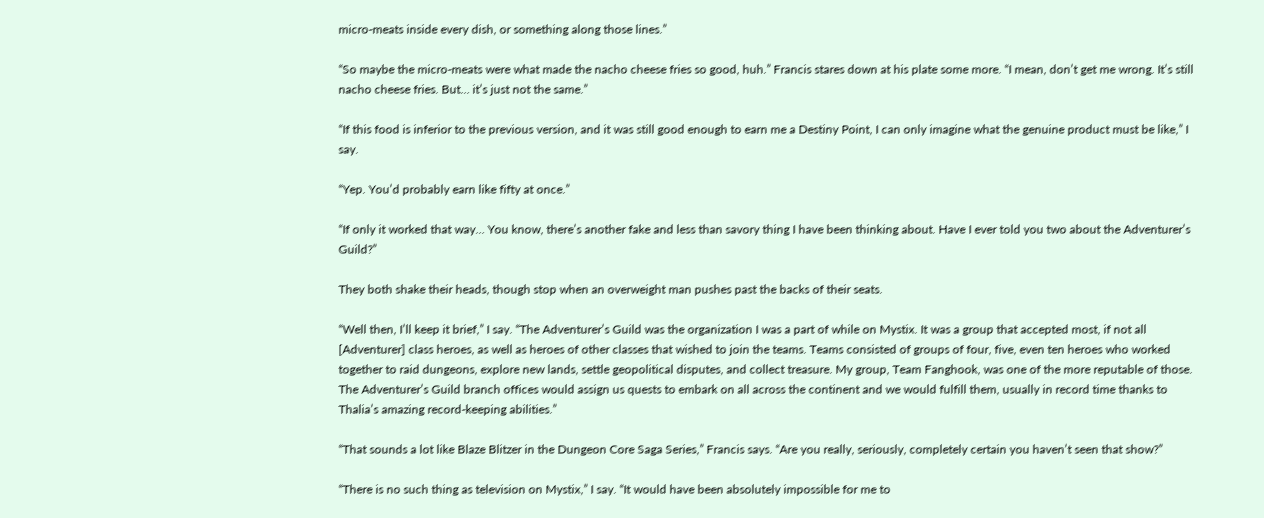micro-meats inside every dish, or something along those lines.”

“So maybe the micro-meats were what made the nacho cheese fries so good, huh.” Francis stares down at his plate some more. “I mean, don’t get me wrong. It’s still nacho cheese fries. But… it’s just not the same.”

“If this food is inferior to the previous version, and it was still good enough to earn me a Destiny Point, I can only imagine what the genuine product must be like,” I say.

“Yep. You’d probably earn like fifty at once.”

“If only it worked that way… You know, there’s another fake and less than savory thing I have been thinking about. Have I ever told you two about the Adventurer’s Guild?”

They both shake their heads, though stop when an overweight man pushes past the backs of their seats.

“Well then, I’ll keep it brief,” I say. “The Adventurer’s Guild was the organization I was a part of while on Mystix. It was a group that accepted most, if not all [Adventurer] class heroes, as well as heroes of other classes that wished to join the teams. Teams consisted of groups of four, five, even ten heroes who worked together to raid dungeons, explore new lands, settle geopolitical disputes, and collect treasure. My group, Team Fanghook, was one of the more reputable of those. The Adventurer’s Guild branch offices would assign us quests to embark on all across the continent and we would fulfill them, usually in record time thanks to Thalia’s amazing record-keeping abilities.”

“That sounds a lot like Blaze Blitzer in the Dungeon Core Saga Series,” Francis says. “Are you really, seriously, completely certain you haven’t seen that show?”

“There is no such thing as television on Mystix,” I say. “It would have been absolutely impossible for me to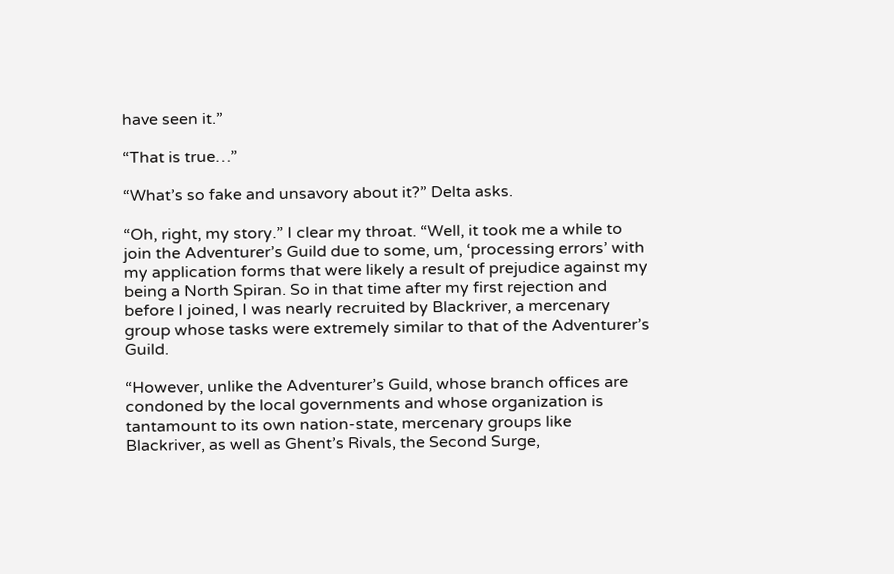have seen it.”

“That is true…”

“What’s so fake and unsavory about it?” Delta asks.

“Oh, right, my story.” I clear my throat. “Well, it took me a while to join the Adventurer’s Guild due to some, um, ‘processing errors’ with my application forms that were likely a result of prejudice against my being a North Spiran. So in that time after my first rejection and before I joined, I was nearly recruited by Blackriver, a mercenary group whose tasks were extremely similar to that of the Adventurer’s Guild.

“However, unlike the Adventurer’s Guild, whose branch offices are condoned by the local governments and whose organization is tantamount to its own nation-state, mercenary groups like Blackriver, as well as Ghent’s Rivals, the Second Surge,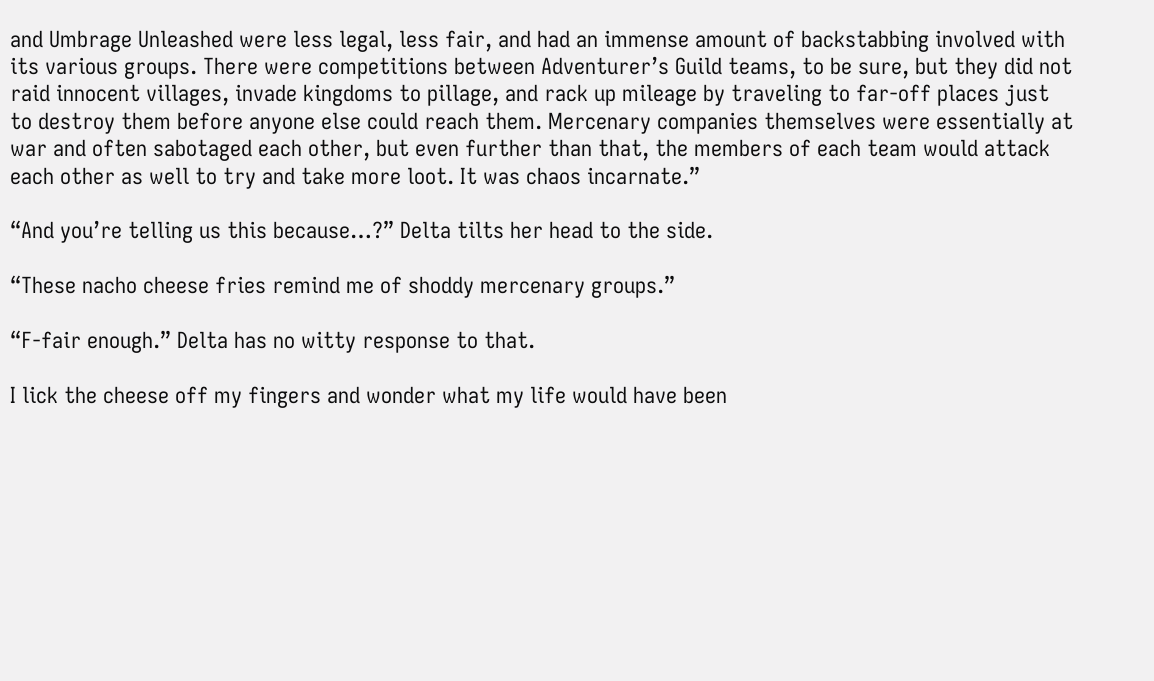and Umbrage Unleashed were less legal, less fair, and had an immense amount of backstabbing involved with its various groups. There were competitions between Adventurer’s Guild teams, to be sure, but they did not raid innocent villages, invade kingdoms to pillage, and rack up mileage by traveling to far-off places just to destroy them before anyone else could reach them. Mercenary companies themselves were essentially at war and often sabotaged each other, but even further than that, the members of each team would attack each other as well to try and take more loot. It was chaos incarnate.”

“And you’re telling us this because…?” Delta tilts her head to the side.

“These nacho cheese fries remind me of shoddy mercenary groups.”

“F-fair enough.” Delta has no witty response to that.

I lick the cheese off my fingers and wonder what my life would have been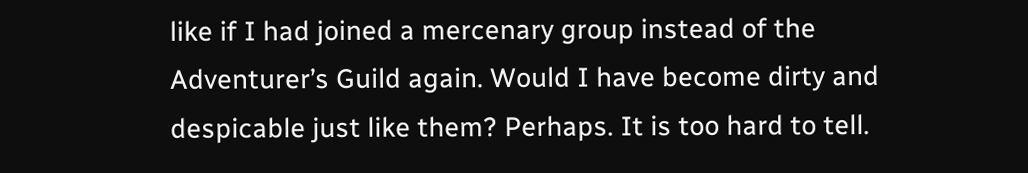like if I had joined a mercenary group instead of the Adventurer’s Guild again. Would I have become dirty and despicable just like them? Perhaps. It is too hard to tell.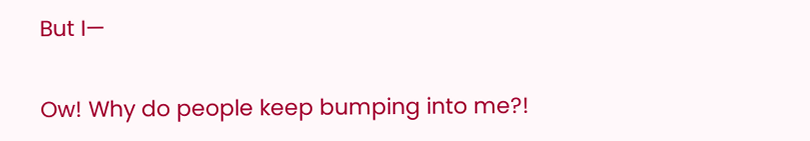But I—

Ow! Why do people keep bumping into me?!